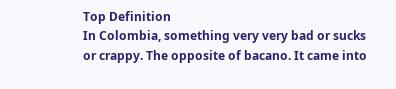Top Definition
In Colombia, something very very bad or sucks or crappy. The opposite of bacano. It came into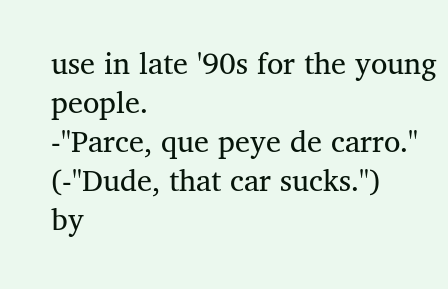use in late '90s for the young people.
-"Parce, que peye de carro." (-"Dude, that car sucks.")
by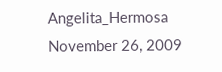Angelita_Hermosa November 26, 2009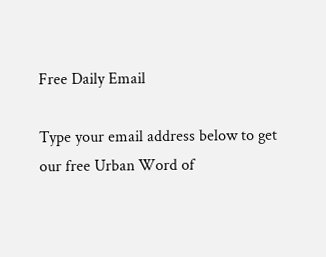Free Daily Email

Type your email address below to get our free Urban Word of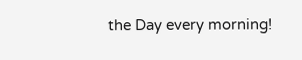the Day every morning!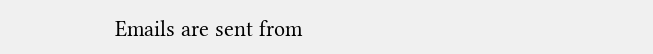Emails are sent from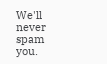We'll never spam you.